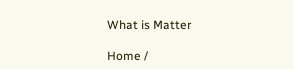What is Matter

Home /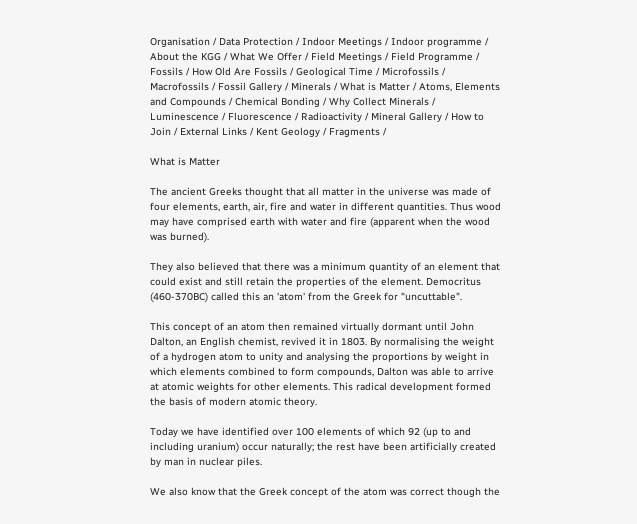Organisation / Data Protection / Indoor Meetings / Indoor programme / About the KGG / What We Offer / Field Meetings / Field Programme / Fossils / How Old Are Fossils / Geological Time / Microfossils / Macrofossils / Fossil Gallery / Minerals / What is Matter / Atoms, Elements and Compounds / Chemical Bonding / Why Collect Minerals / Luminescence / Fluorescence / Radioactivity / Mineral Gallery / How to Join / External Links / Kent Geology / Fragments /

What is Matter

The ancient Greeks thought that all matter in the universe was made of four elements, earth, air, fire and water in different quantities. Thus wood may have comprised earth with water and fire (apparent when the wood was burned).

They also believed that there was a minimum quantity of an element that could exist and still retain the properties of the element. Democritus (460-370BC) called this an 'atom' from the Greek for "uncuttable".

This concept of an atom then remained virtually dormant until John Dalton, an English chemist, revived it in 1803. By normalising the weight of a hydrogen atom to unity and analysing the proportions by weight in which elements combined to form compounds, Dalton was able to arrive at atomic weights for other elements. This radical development formed the basis of modern atomic theory.

Today we have identified over 100 elements of which 92 (up to and including uranium) occur naturally; the rest have been artificially created by man in nuclear piles.

We also know that the Greek concept of the atom was correct though the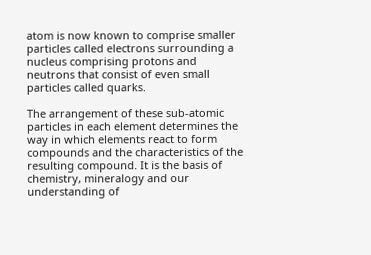atom is now known to comprise smaller particles called electrons surrounding a nucleus comprising protons and neutrons that consist of even small particles called quarks.

The arrangement of these sub-atomic particles in each element determines the way in which elements react to form compounds and the characteristics of the resulting compound. It is the basis of chemistry, mineralogy and our understanding of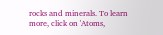rocks and minerals. To learn more, click on 'Atoms,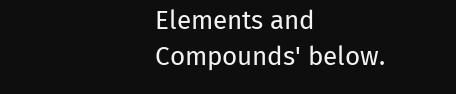Elements and Compounds' below.